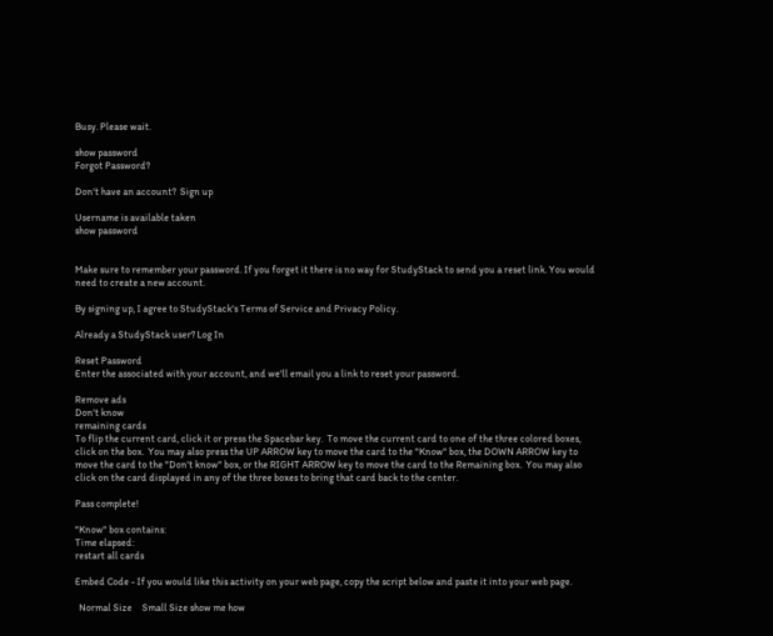Busy. Please wait.

show password
Forgot Password?

Don't have an account?  Sign up

Username is available taken
show password


Make sure to remember your password. If you forget it there is no way for StudyStack to send you a reset link. You would need to create a new account.

By signing up, I agree to StudyStack's Terms of Service and Privacy Policy.

Already a StudyStack user? Log In

Reset Password
Enter the associated with your account, and we'll email you a link to reset your password.

Remove ads
Don't know
remaining cards
To flip the current card, click it or press the Spacebar key.  To move the current card to one of the three colored boxes, click on the box.  You may also press the UP ARROW key to move the card to the "Know" box, the DOWN ARROW key to move the card to the "Don't know" box, or the RIGHT ARROW key to move the card to the Remaining box.  You may also click on the card displayed in any of the three boxes to bring that card back to the center.

Pass complete!

"Know" box contains:
Time elapsed:
restart all cards

Embed Code - If you would like this activity on your web page, copy the script below and paste it into your web page.

  Normal Size     Small Size show me how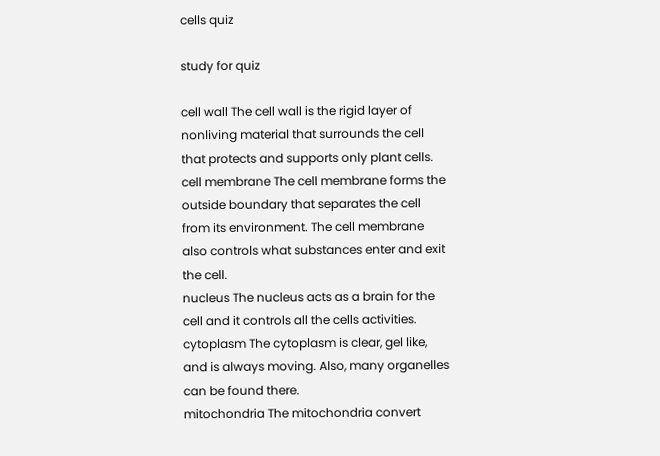cells quiz

study for quiz

cell wall The cell wall is the rigid layer of nonliving material that surrounds the cell that protects and supports only plant cells.
cell membrane The cell membrane forms the outside boundary that separates the cell from its environment. The cell membrane also controls what substances enter and exit the cell.
nucleus The nucleus acts as a brain for the cell and it controls all the cells activities.
cytoplasm The cytoplasm is clear, gel like, and is always moving. Also, many organelles can be found there.
mitochondria The mitochondria convert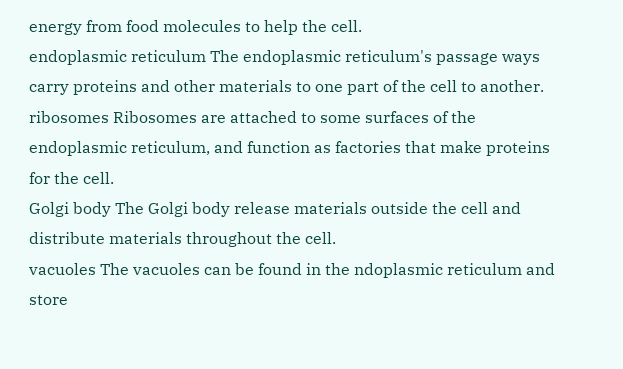energy from food molecules to help the cell.
endoplasmic reticulum The endoplasmic reticulum's passage ways carry proteins and other materials to one part of the cell to another.
ribosomes Ribosomes are attached to some surfaces of the endoplasmic reticulum, and function as factories that make proteins for the cell.
Golgi body The Golgi body release materials outside the cell and distribute materials throughout the cell.
vacuoles The vacuoles can be found in the ndoplasmic reticulum and store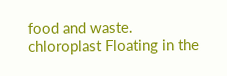food and waste.
chloroplast Floating in the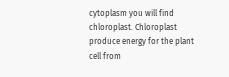cytoplasm you will find chloroplast. Chloroplast produce energy for the plant cell from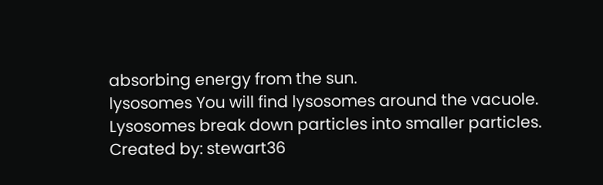absorbing energy from the sun.
lysosomes You will find lysosomes around the vacuole. Lysosomes break down particles into smaller particles.
Created by: stewart36